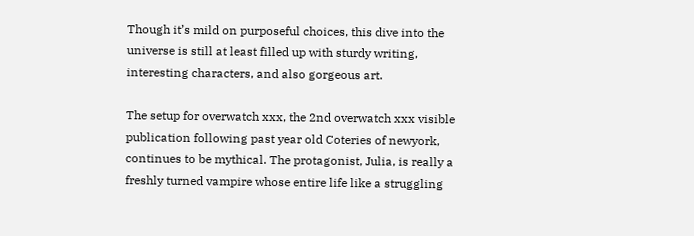Though it’s mild on purposeful choices, this dive into the universe is still at least filled up with sturdy writing, interesting characters, and also gorgeous art.

The setup for overwatch xxx, the 2nd overwatch xxx visible publication following past year old Coteries of newyork, continues to be mythical. The protagonist, Julia, is really a freshly turned vampire whose entire life like a struggling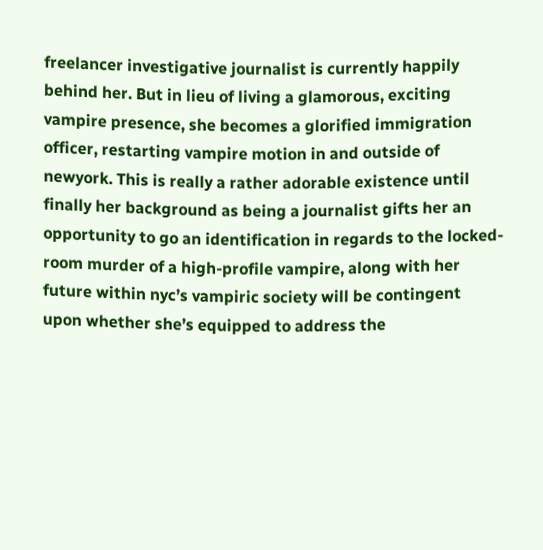freelancer investigative journalist is currently happily behind her. But in lieu of living a glamorous, exciting vampire presence, she becomes a glorified immigration officer, restarting vampire motion in and outside of newyork. This is really a rather adorable existence until finally her background as being a journalist gifts her an opportunity to go an identification in regards to the locked-room murder of a high-profile vampire, along with her future within nyc’s vampiric society will be contingent upon whether she’s equipped to address the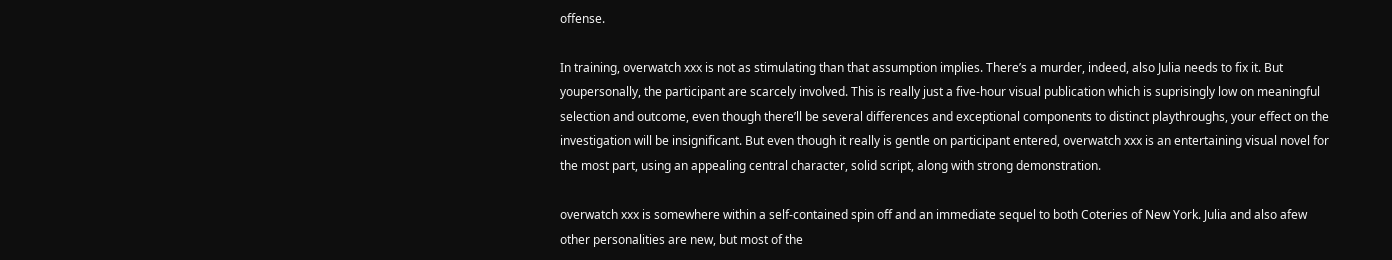offense.

In training, overwatch xxx is not as stimulating than that assumption implies. There’s a murder, indeed, also Julia needs to fix it. But youpersonally, the participant are scarcely involved. This is really just a five-hour visual publication which is suprisingly low on meaningful selection and outcome, even though there’ll be several differences and exceptional components to distinct playthroughs, your effect on the investigation will be insignificant. But even though it really is gentle on participant entered, overwatch xxx is an entertaining visual novel for the most part, using an appealing central character, solid script, along with strong demonstration.

overwatch xxx is somewhere within a self-contained spin off and an immediate sequel to both Coteries of New York. Julia and also afew other personalities are new, but most of the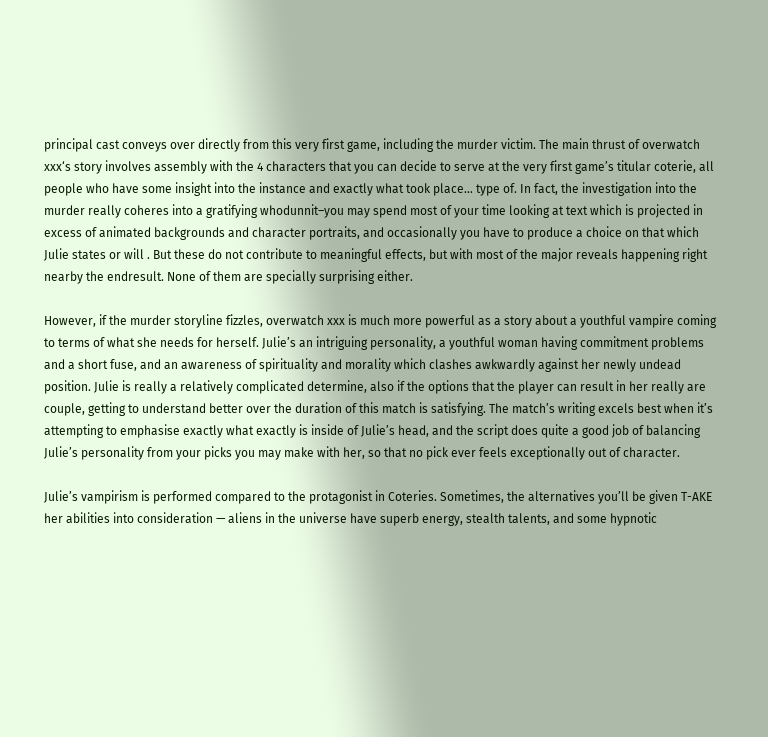principal cast conveys over directly from this very first game, including the murder victim. The main thrust of overwatch xxx‘s story involves assembly with the 4 characters that you can decide to serve at the very first game’s titular coterie, all people who have some insight into the instance and exactly what took place… type of. In fact, the investigation into the murder really coheres into a gratifying whodunnit–you may spend most of your time looking at text which is projected in excess of animated backgrounds and character portraits, and occasionally you have to produce a choice on that which Julie states or will . But these do not contribute to meaningful effects, but with most of the major reveals happening right nearby the endresult. None of them are specially surprising either.

However, if the murder storyline fizzles, overwatch xxx is much more powerful as a story about a youthful vampire coming to terms of what she needs for herself. Julie’s an intriguing personality, a youthful woman having commitment problems and a short fuse, and an awareness of spirituality and morality which clashes awkwardly against her newly undead position. Julie is really a relatively complicated determine, also if the options that the player can result in her really are couple, getting to understand better over the duration of this match is satisfying. The match’s writing excels best when it’s attempting to emphasise exactly what exactly is inside of Julie’s head, and the script does quite a good job of balancing Julie’s personality from your picks you may make with her, so that no pick ever feels exceptionally out of character.

Julie’s vampirism is performed compared to the protagonist in Coteries. Sometimes, the alternatives you’ll be given T-AKE her abilities into consideration — aliens in the universe have superb energy, stealth talents, and some hypnotic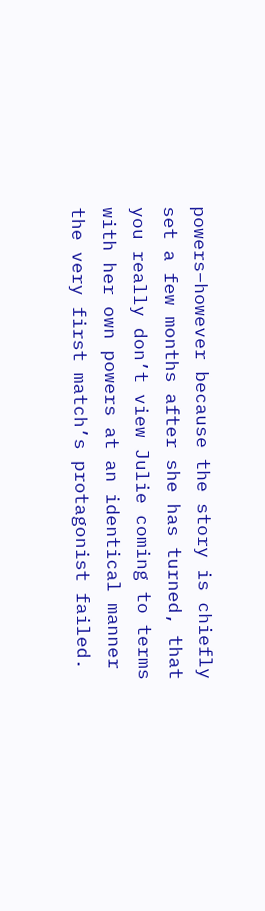powers–however because the story is chiefly set a few months after she has turned, that you really don’t view Julie coming to terms with her own powers at an identical manner the very first match’s protagonist failed.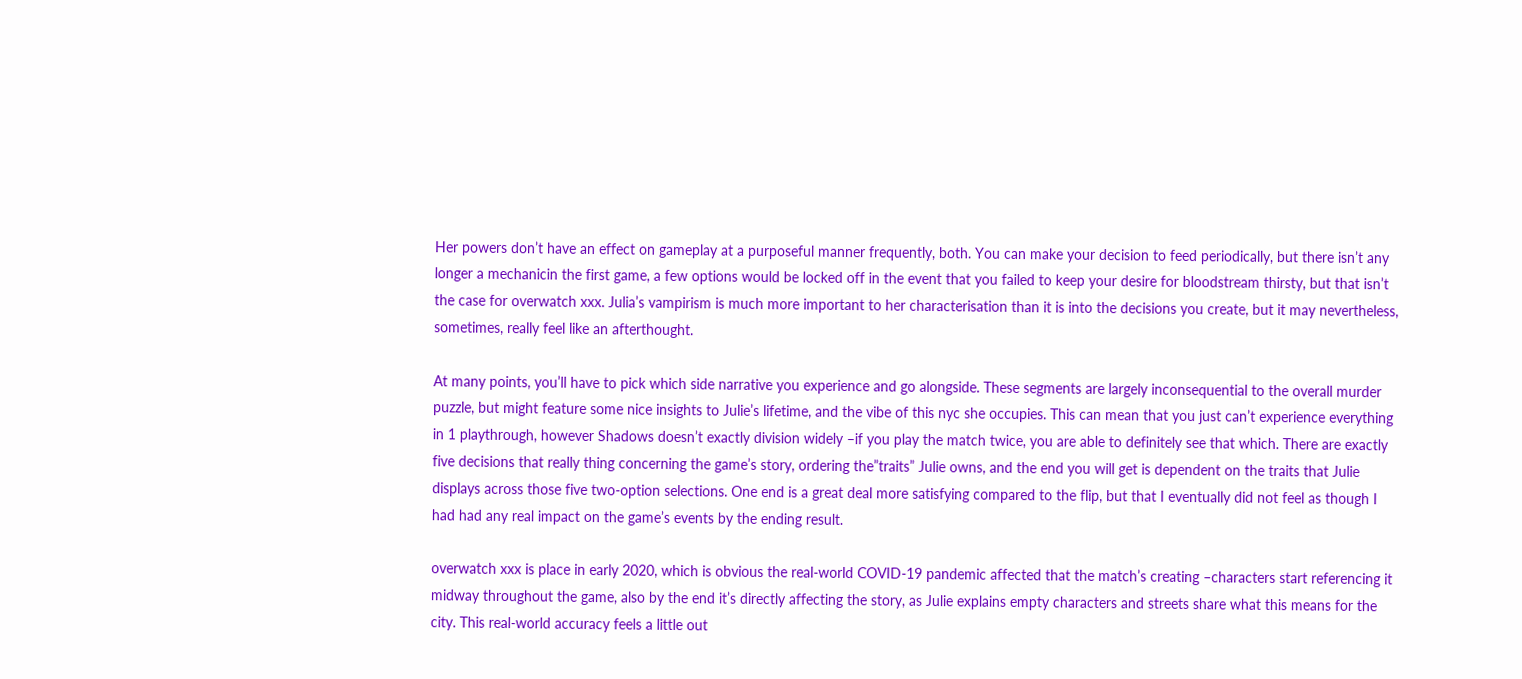Her powers don’t have an effect on gameplay at a purposeful manner frequently, both. You can make your decision to feed periodically, but there isn’t any longer a mechanicin the first game, a few options would be locked off in the event that you failed to keep your desire for bloodstream thirsty, but that isn’t the case for overwatch xxx. Julia’s vampirism is much more important to her characterisation than it is into the decisions you create, but it may nevertheless, sometimes, really feel like an afterthought.

At many points, you’ll have to pick which side narrative you experience and go alongside. These segments are largely inconsequential to the overall murder puzzle, but might feature some nice insights to Julie’s lifetime, and the vibe of this nyc she occupies. This can mean that you just can’t experience everything in 1 playthrough, however Shadows doesn’t exactly division widely –if you play the match twice, you are able to definitely see that which. There are exactly five decisions that really thing concerning the game’s story, ordering the”traits” Julie owns, and the end you will get is dependent on the traits that Julie displays across those five two-option selections. One end is a great deal more satisfying compared to the flip, but that I eventually did not feel as though I had had any real impact on the game’s events by the ending result.

overwatch xxx is place in early 2020, which is obvious the real-world COVID-19 pandemic affected that the match’s creating –characters start referencing it midway throughout the game, also by the end it’s directly affecting the story, as Julie explains empty characters and streets share what this means for the city. This real-world accuracy feels a little out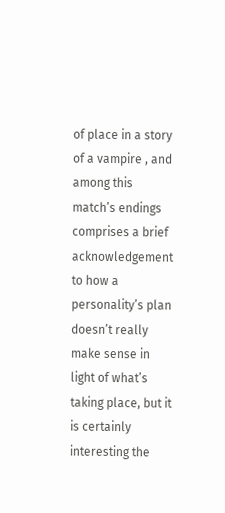of place in a story of a vampire , and among this match’s endings comprises a brief acknowledgement to how a personality’s plan doesn’t really make sense in light of what’s taking place, but it is certainly interesting the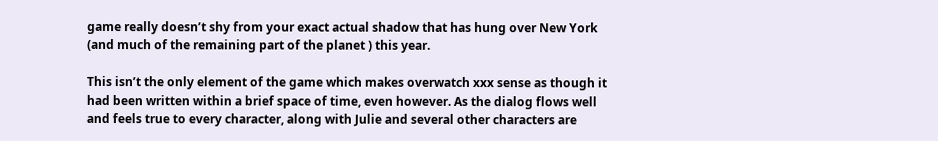game really doesn’t shy from your exact actual shadow that has hung over New York (and much of the remaining part of the planet ) this year.

This isn’t the only element of the game which makes overwatch xxx sense as though it had been written within a brief space of time, even however. As the dialog flows well and feels true to every character, along with Julie and several other characters are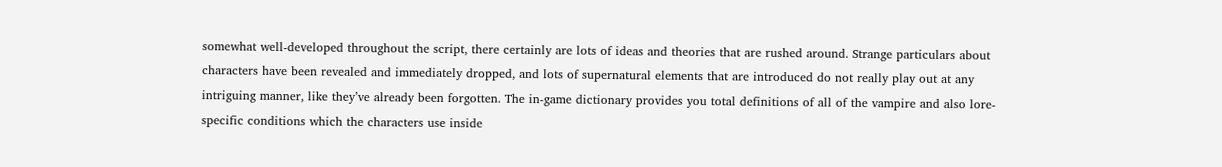somewhat well-developed throughout the script, there certainly are lots of ideas and theories that are rushed around. Strange particulars about characters have been revealed and immediately dropped, and lots of supernatural elements that are introduced do not really play out at any intriguing manner, like they’ve already been forgotten. The in-game dictionary provides you total definitions of all of the vampire and also lore-specific conditions which the characters use inside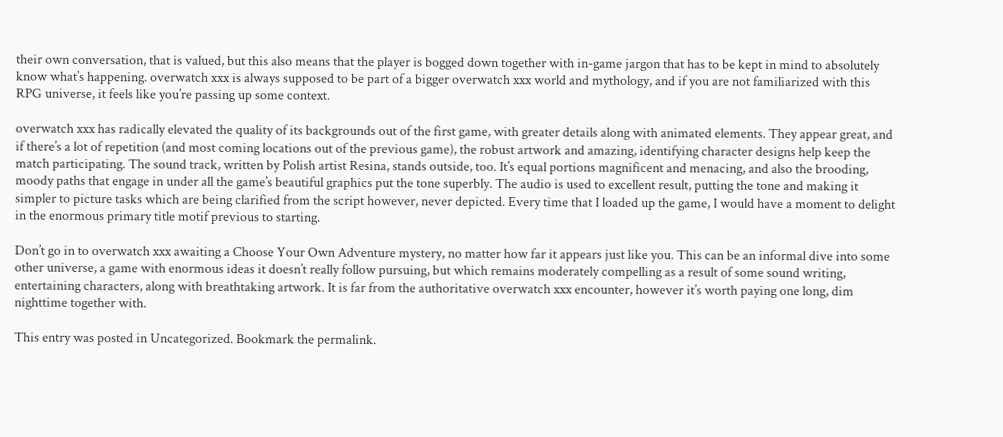their own conversation, that is valued, but this also means that the player is bogged down together with in-game jargon that has to be kept in mind to absolutely know what’s happening. overwatch xxx is always supposed to be part of a bigger overwatch xxx world and mythology, and if you are not familiarized with this RPG universe, it feels like you’re passing up some context.

overwatch xxx has radically elevated the quality of its backgrounds out of the first game, with greater details along with animated elements. They appear great, and if there’s a lot of repetition (and most coming locations out of the previous game), the robust artwork and amazing, identifying character designs help keep the match participating. The sound track, written by Polish artist Resina, stands outside, too. It’s equal portions magnificent and menacing, and also the brooding, moody paths that engage in under all the game’s beautiful graphics put the tone superbly. The audio is used to excellent result, putting the tone and making it simpler to picture tasks which are being clarified from the script however, never depicted. Every time that I loaded up the game, I would have a moment to delight in the enormous primary title motif previous to starting.

Don’t go in to overwatch xxx awaiting a Choose Your Own Adventure mystery, no matter how far it appears just like you. This can be an informal dive into some other universe, a game with enormous ideas it doesn’t really follow pursuing, but which remains moderately compelling as a result of some sound writing, entertaining characters, along with breathtaking artwork. It is far from the authoritative overwatch xxx encounter, however it’s worth paying one long, dim nighttime together with.

This entry was posted in Uncategorized. Bookmark the permalink.